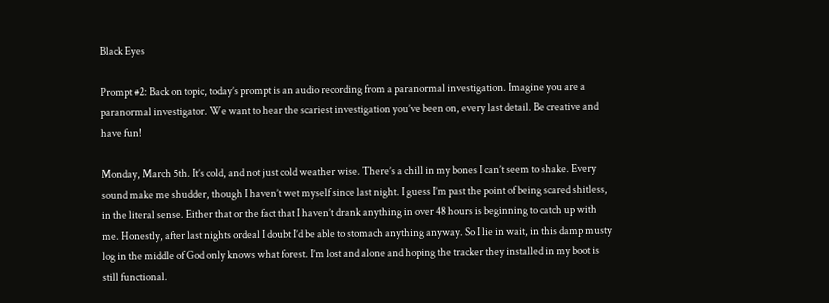Black Eyes

Prompt #2: Back on topic, today’s prompt is an audio recording from a paranormal investigation. Imagine you are a paranormal investigator. We want to hear the scariest investigation you’ve been on, every last detail. Be creative and have fun!

Monday, March 5th. It’s cold, and not just cold weather wise. There’s a chill in my bones I can’t seem to shake. Every sound make me shudder, though I haven’t wet myself since last night. I guess I’m past the point of being scared shitless, in the literal sense. Either that or the fact that I haven’t drank anything in over 48 hours is beginning to catch up with me. Honestly, after last nights ordeal I doubt I’d be able to stomach anything anyway. So I lie in wait, in this damp musty log in the middle of God only knows what forest. I’m lost and alone and hoping the tracker they installed in my boot is still functional.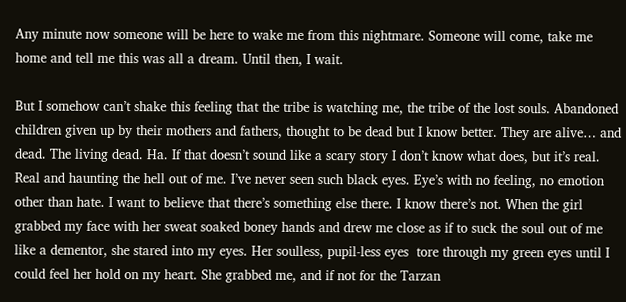Any minute now someone will be here to wake me from this nightmare. Someone will come, take me home and tell me this was all a dream. Until then, I wait.

But I somehow can’t shake this feeling that the tribe is watching me, the tribe of the lost souls. Abandoned children given up by their mothers and fathers, thought to be dead but I know better. They are alive… and dead. The living dead. Ha. If that doesn’t sound like a scary story I don’t know what does, but it’s real. Real and haunting the hell out of me. I’ve never seen such black eyes. Eye’s with no feeling, no emotion other than hate. I want to believe that there’s something else there. I know there’s not. When the girl grabbed my face with her sweat soaked boney hands and drew me close as if to suck the soul out of me like a dementor, she stared into my eyes. Her soulless, pupil-less eyes  tore through my green eyes until I could feel her hold on my heart. She grabbed me, and if not for the Tarzan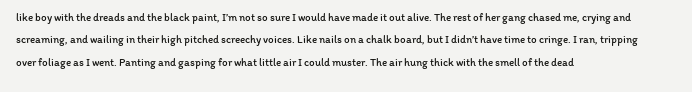like boy with the dreads and the black paint, I’m not so sure I would have made it out alive. The rest of her gang chased me, crying and screaming, and wailing in their high pitched screechy voices. Like nails on a chalk board, but I didn’t have time to cringe. I ran, tripping over foliage as I went. Panting and gasping for what little air I could muster. The air hung thick with the smell of the dead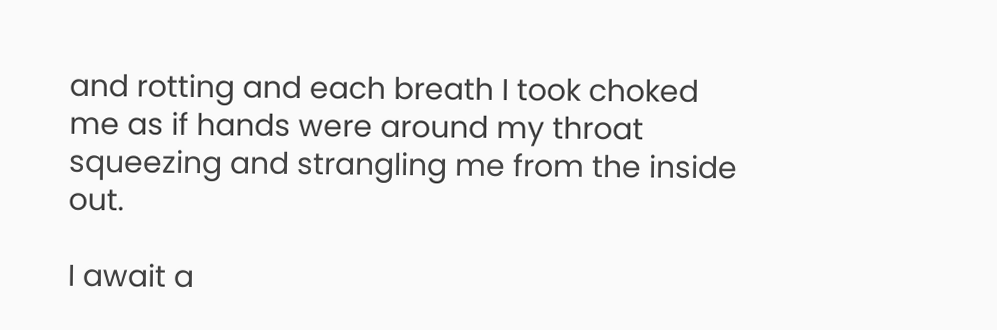and rotting and each breath I took choked me as if hands were around my throat squeezing and strangling me from the inside out.

I await a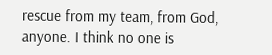rescue from my team, from God, anyone. I think no one is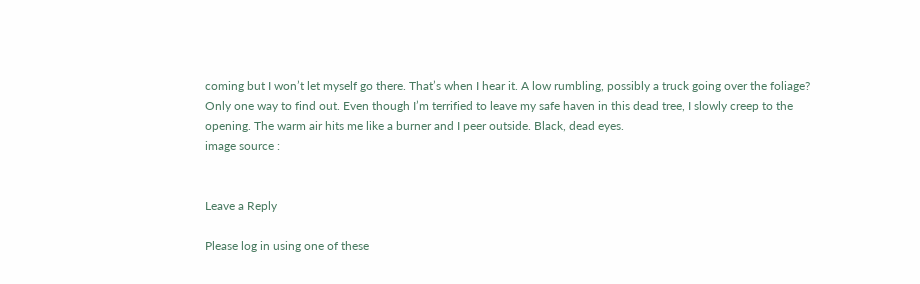coming but I won’t let myself go there. That’s when I hear it. A low rumbling, possibly a truck going over the foliage? Only one way to find out. Even though I’m terrified to leave my safe haven in this dead tree, I slowly creep to the opening. The warm air hits me like a burner and I peer outside. Black, dead eyes.
image source :


Leave a Reply

Please log in using one of these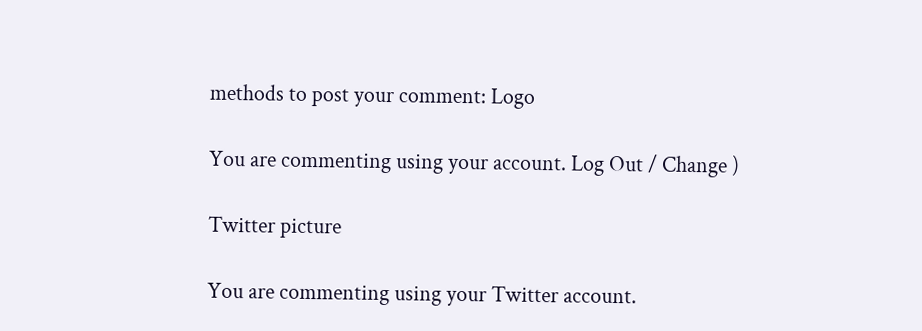methods to post your comment: Logo

You are commenting using your account. Log Out / Change )

Twitter picture

You are commenting using your Twitter account.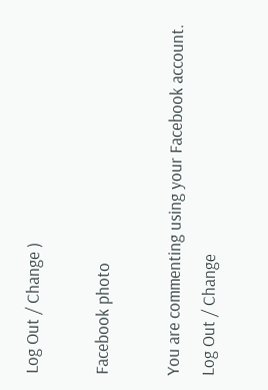Log Out / Change )

Facebook photo

You are commenting using your Facebook account. Log Out / Change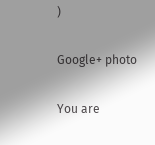)

Google+ photo

You are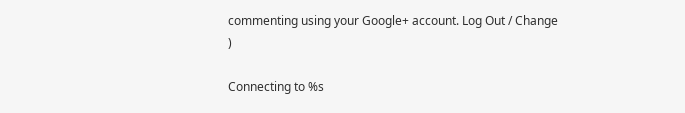commenting using your Google+ account. Log Out / Change )

Connecting to %s